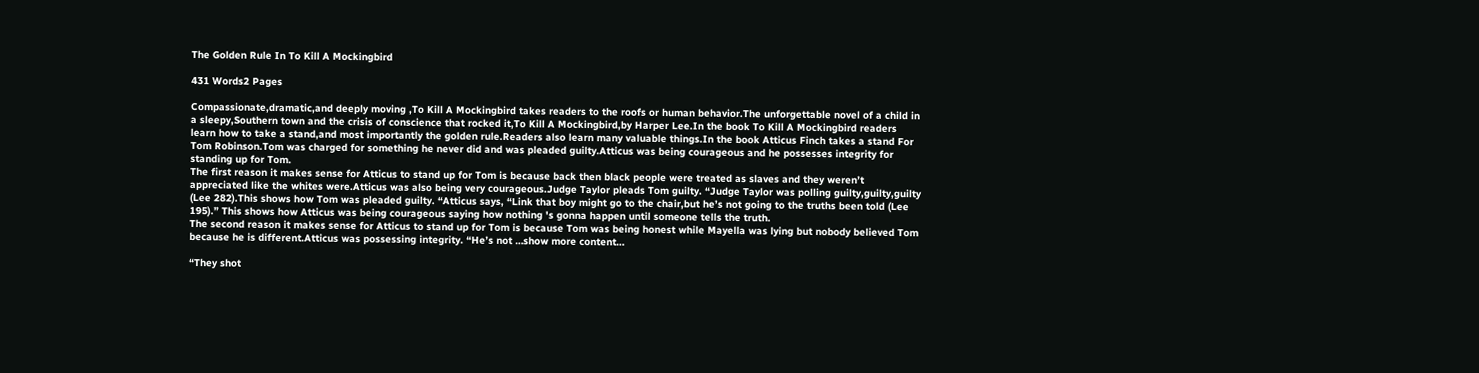The Golden Rule In To Kill A Mockingbird

431 Words2 Pages

Compassionate,dramatic,and deeply moving ,To Kill A Mockingbird takes readers to the roofs or human behavior.The unforgettable novel of a child in a sleepy,Southern town and the crisis of conscience that rocked it,To Kill A Mockingbird,by Harper Lee.In the book To Kill A Mockingbird readers learn how to take a stand,and most importantly the golden rule.Readers also learn many valuable things.In the book Atticus Finch takes a stand For Tom Robinson.Tom was charged for something he never did and was pleaded guilty.Atticus was being courageous and he possesses integrity for standing up for Tom.
The first reason it makes sense for Atticus to stand up for Tom is because back then black people were treated as slaves and they weren’t appreciated like the whites were.Atticus was also being very courageous.Judge Taylor pleads Tom guilty. “Judge Taylor was polling guilty,guilty,guilty (Lee 282).This shows how Tom was pleaded guilty. “Atticus says, “Link that boy might go to the chair,but he’s not going to the truths been told (Lee 195).” This shows how Atticus was being courageous saying how nothing 's gonna happen until someone tells the truth.
The second reason it makes sense for Atticus to stand up for Tom is because Tom was being honest while Mayella was lying but nobody believed Tom because he is different.Atticus was possessing integrity. “He’s not …show more content…

“They shot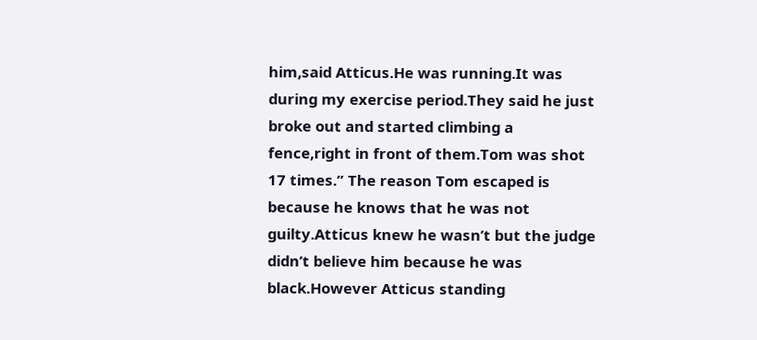him,said Atticus.He was running.It was during my exercise period.They said he just broke out and started climbing a fence,right in front of them.Tom was shot 17 times.” The reason Tom escaped is because he knows that he was not guilty.Atticus knew he wasn’t but the judge didn’t believe him because he was black.However Atticus standing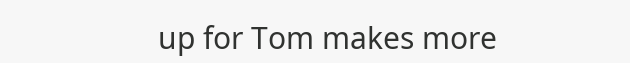up for Tom makes more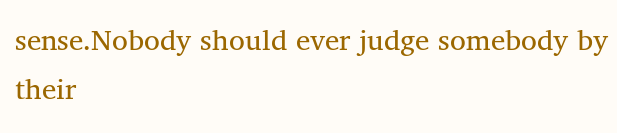sense.Nobody should ever judge somebody by their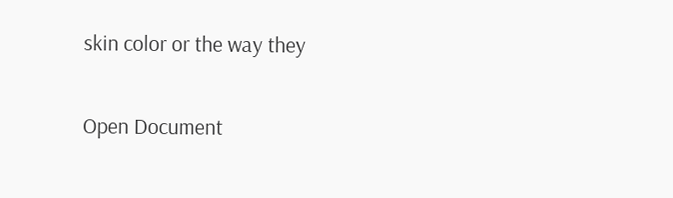skin color or the way they

Open Document